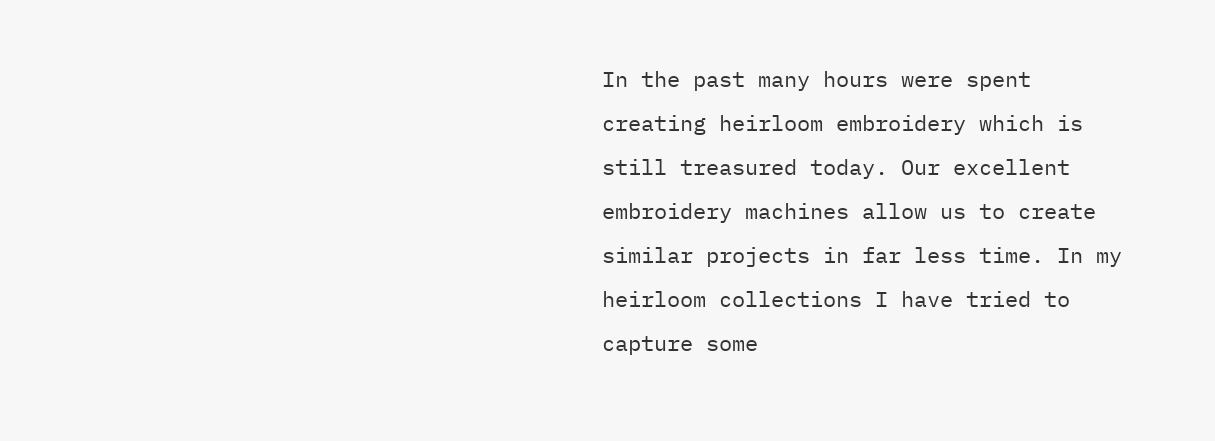In the past many hours were spent creating heirloom embroidery which is still treasured today. Our excellent embroidery machines allow us to create similar projects in far less time. In my heirloom collections I have tried to capture some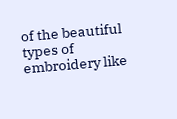of the beautiful types of embroidery like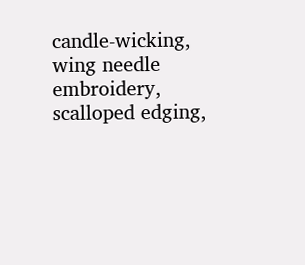candle-wicking, wing needle embroidery, scalloped edging,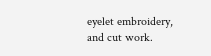eyelet embroidery, and cut work.